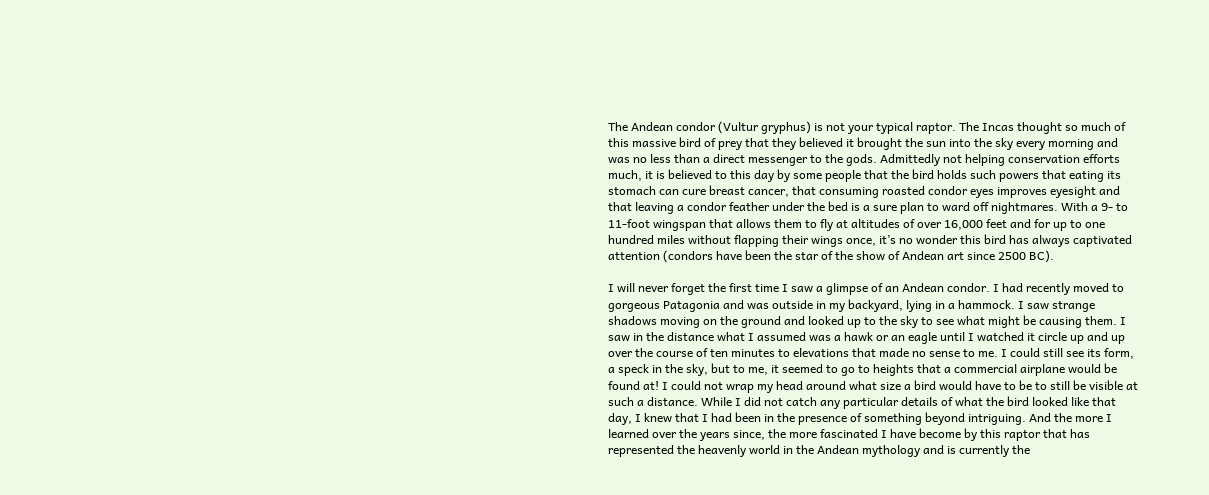The Andean condor (Vultur gryphus) is not your typical raptor. The Incas thought so much of this massive bird of prey that they believed it brought the sun into the sky every morning and was no less than a direct messenger to the gods. Admittedly not helping conservation efforts much, it is believed to this day by some people that the bird holds such powers that eating its stomach can cure breast cancer, that consuming roasted condor eyes improves eyesight and that leaving a condor feather under the bed is a sure plan to ward off nightmares. With a 9- to 11-foot wingspan that allows them to fly at altitudes of over 16,000 feet and for up to one hundred miles without flapping their wings once, it’s no wonder this bird has always captivated attention (condors have been the star of the show of Andean art since 2500 BC).

I will never forget the first time I saw a glimpse of an Andean condor. I had recently moved to gorgeous Patagonia and was outside in my backyard, lying in a hammock. I saw strange shadows moving on the ground and looked up to the sky to see what might be causing them. I saw in the distance what I assumed was a hawk or an eagle until I watched it circle up and up over the course of ten minutes to elevations that made no sense to me. I could still see its form, a speck in the sky, but to me, it seemed to go to heights that a commercial airplane would be found at! I could not wrap my head around what size a bird would have to be to still be visible at such a distance. While I did not catch any particular details of what the bird looked like that day, I knew that I had been in the presence of something beyond intriguing. And the more I learned over the years since, the more fascinated I have become by this raptor that has represented the heavenly world in the Andean mythology and is currently the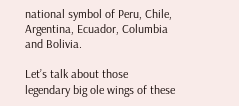national symbol of Peru, Chile, Argentina, Ecuador, Columbia and Bolivia.

Let’s talk about those legendary big ole wings of these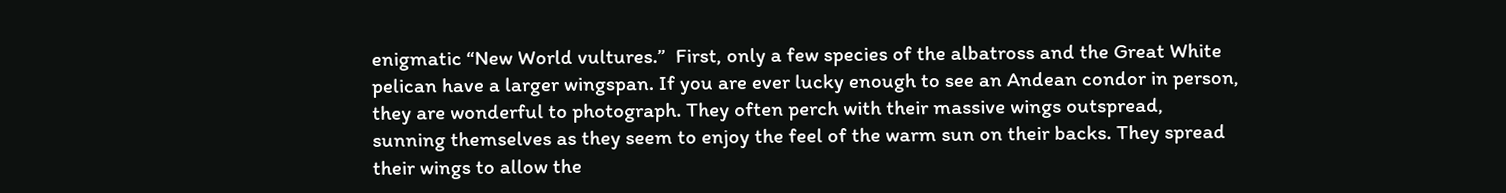enigmatic “New World vultures.”  First, only a few species of the albatross and the Great White pelican have a larger wingspan. If you are ever lucky enough to see an Andean condor in person, they are wonderful to photograph. They often perch with their massive wings outspread, sunning themselves as they seem to enjoy the feel of the warm sun on their backs. They spread their wings to allow the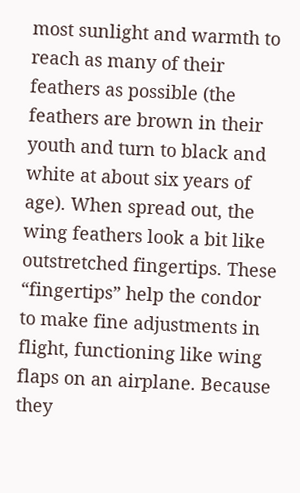most sunlight and warmth to reach as many of their feathers as possible (the feathers are brown in their youth and turn to black and white at about six years of age). When spread out, the wing feathers look a bit like outstretched fingertips. These “fingertips” help the condor to make fine adjustments in flight, functioning like wing flaps on an airplane. Because they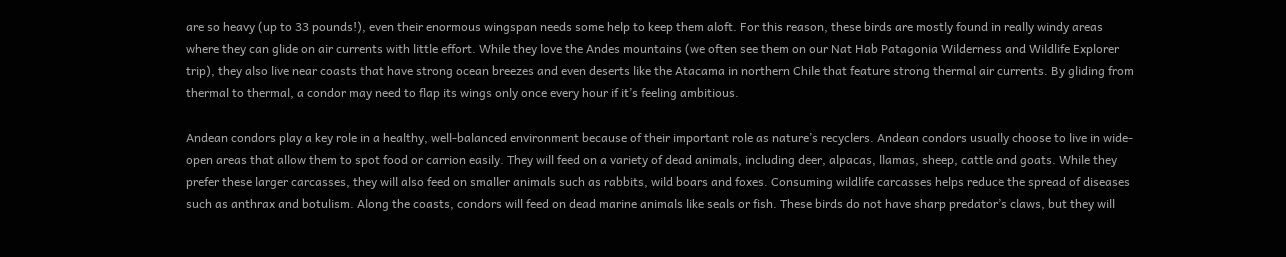are so heavy (up to 33 pounds!), even their enormous wingspan needs some help to keep them aloft. For this reason, these birds are mostly found in really windy areas where they can glide on air currents with little effort. While they love the Andes mountains (we often see them on our Nat Hab Patagonia Wilderness and Wildlife Explorer trip), they also live near coasts that have strong ocean breezes and even deserts like the Atacama in northern Chile that feature strong thermal air currents. By gliding from thermal to thermal, a condor may need to flap its wings only once every hour if it’s feeling ambitious.

Andean condors play a key role in a healthy, well-balanced environment because of their important role as nature’s recyclers. Andean condors usually choose to live in wide-open areas that allow them to spot food or carrion easily. They will feed on a variety of dead animals, including deer, alpacas, llamas, sheep, cattle and goats. While they prefer these larger carcasses, they will also feed on smaller animals such as rabbits, wild boars and foxes. Consuming wildlife carcasses helps reduce the spread of diseases such as anthrax and botulism. Along the coasts, condors will feed on dead marine animals like seals or fish. These birds do not have sharp predator’s claws, but they will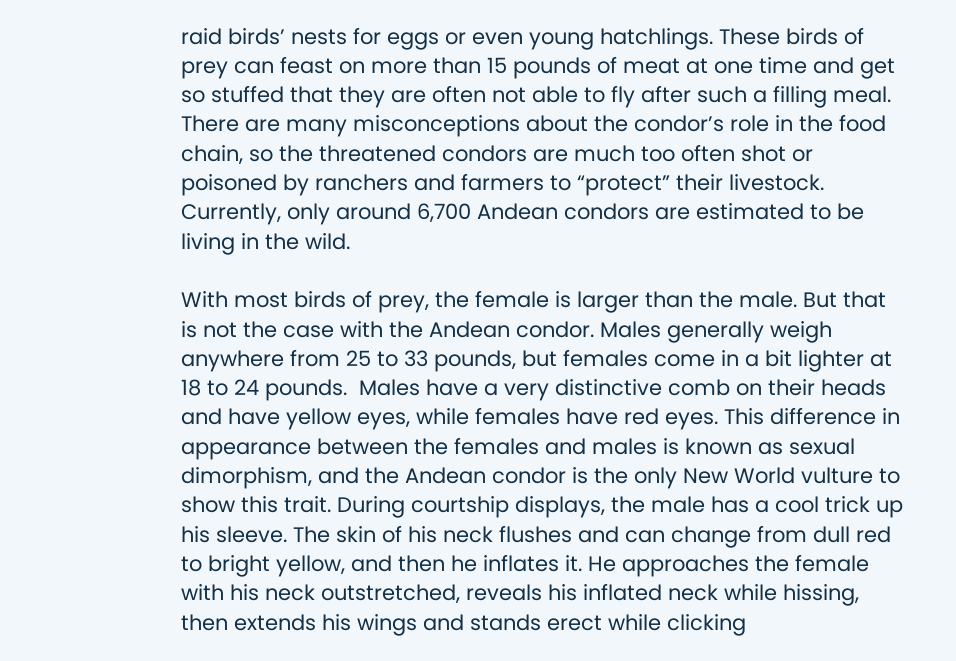raid birds’ nests for eggs or even young hatchlings. These birds of prey can feast on more than 15 pounds of meat at one time and get so stuffed that they are often not able to fly after such a filling meal. There are many misconceptions about the condor’s role in the food chain, so the threatened condors are much too often shot or poisoned by ranchers and farmers to “protect” their livestock. Currently, only around 6,700 Andean condors are estimated to be living in the wild.

With most birds of prey, the female is larger than the male. But that is not the case with the Andean condor. Males generally weigh anywhere from 25 to 33 pounds, but females come in a bit lighter at 18 to 24 pounds.  Males have a very distinctive comb on their heads and have yellow eyes, while females have red eyes. This difference in appearance between the females and males is known as sexual dimorphism, and the Andean condor is the only New World vulture to show this trait. During courtship displays, the male has a cool trick up his sleeve. The skin of his neck flushes and can change from dull red to bright yellow, and then he inflates it. He approaches the female with his neck outstretched, reveals his inflated neck while hissing, then extends his wings and stands erect while clicking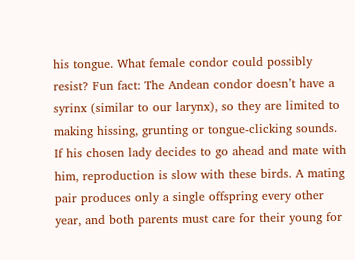his tongue. What female condor could possibly resist? Fun fact: The Andean condor doesn’t have a syrinx (similar to our larynx), so they are limited to making hissing, grunting or tongue-clicking sounds. If his chosen lady decides to go ahead and mate with him, reproduction is slow with these birds. A mating pair produces only a single offspring every other year, and both parents must care for their young for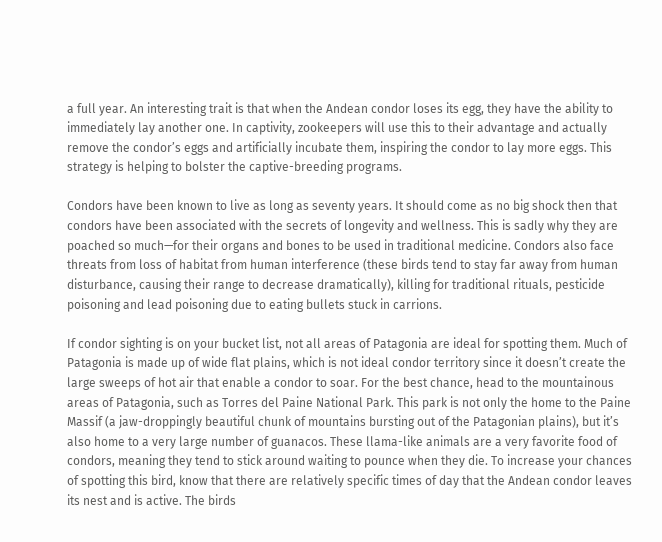a full year. An interesting trait is that when the Andean condor loses its egg, they have the ability to immediately lay another one. In captivity, zookeepers will use this to their advantage and actually remove the condor’s eggs and artificially incubate them, inspiring the condor to lay more eggs. This strategy is helping to bolster the captive-breeding programs.

Condors have been known to live as long as seventy years. It should come as no big shock then that condors have been associated with the secrets of longevity and wellness. This is sadly why they are poached so much—for their organs and bones to be used in traditional medicine. Condors also face threats from loss of habitat from human interference (these birds tend to stay far away from human disturbance, causing their range to decrease dramatically), killing for traditional rituals, pesticide poisoning and lead poisoning due to eating bullets stuck in carrions.

If condor sighting is on your bucket list, not all areas of Patagonia are ideal for spotting them. Much of Patagonia is made up of wide flat plains, which is not ideal condor territory since it doesn’t create the large sweeps of hot air that enable a condor to soar. For the best chance, head to the mountainous areas of Patagonia, such as Torres del Paine National Park. This park is not only the home to the Paine Massif (a jaw-droppingly beautiful chunk of mountains bursting out of the Patagonian plains), but it’s also home to a very large number of guanacos. These llama-like animals are a very favorite food of condors, meaning they tend to stick around waiting to pounce when they die. To increase your chances of spotting this bird, know that there are relatively specific times of day that the Andean condor leaves its nest and is active. The birds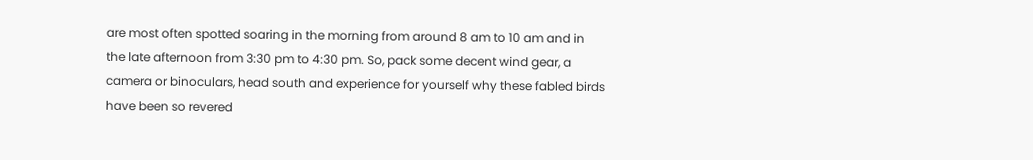are most often spotted soaring in the morning from around 8 am to 10 am and in the late afternoon from 3:30 pm to 4:30 pm. So, pack some decent wind gear, a camera or binoculars, head south and experience for yourself why these fabled birds have been so revered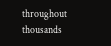throughout thousands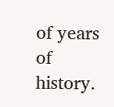of years of history.